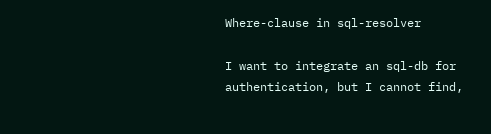Where-clause in sql-resolver

I want to integrate an sql-db for authentication, but I cannot find,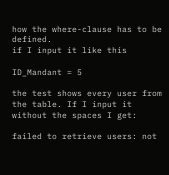how the where-clause has to be defined.
if I input it like this

ID_Mandant = 5

the test shows every user from the table. If I input it without the spaces I get:

failed to retrieve users: not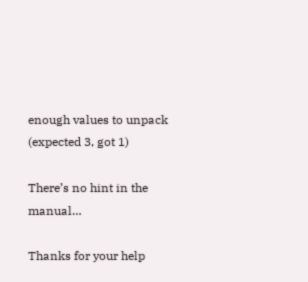enough values to unpack (expected 3, got 1)

There’s no hint in the manual…

Thanks for your help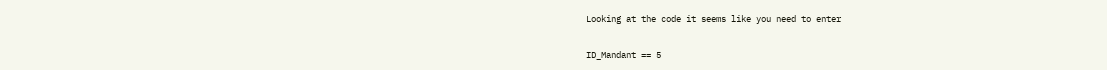Looking at the code it seems like you need to enter

ID_Mandant == 5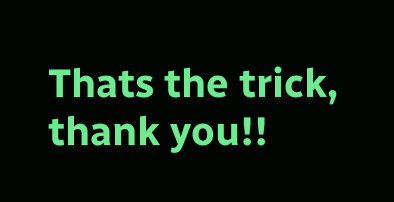Thats the trick, thank you!!